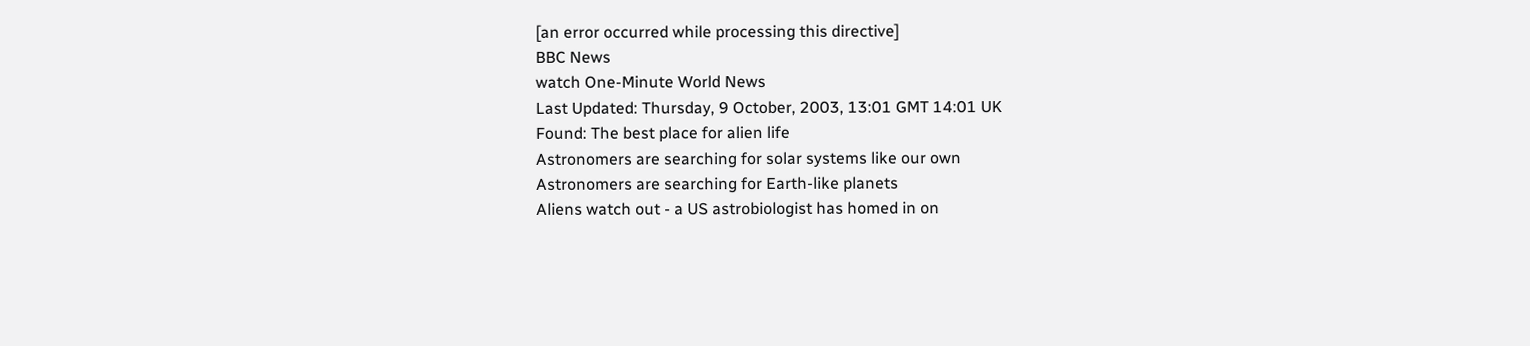[an error occurred while processing this directive]
BBC News
watch One-Minute World News
Last Updated: Thursday, 9 October, 2003, 13:01 GMT 14:01 UK
Found: The best place for alien life
Astronomers are searching for solar systems like our own
Astronomers are searching for Earth-like planets
Aliens watch out - a US astrobiologist has homed in on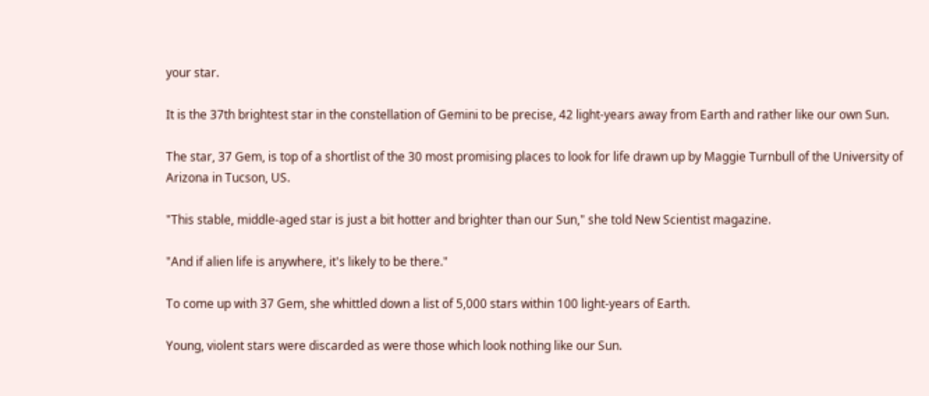your star.

It is the 37th brightest star in the constellation of Gemini to be precise, 42 light-years away from Earth and rather like our own Sun.

The star, 37 Gem, is top of a shortlist of the 30 most promising places to look for life drawn up by Maggie Turnbull of the University of Arizona in Tucson, US.

"This stable, middle-aged star is just a bit hotter and brighter than our Sun," she told New Scientist magazine.

"And if alien life is anywhere, it's likely to be there."

To come up with 37 Gem, she whittled down a list of 5,000 stars within 100 light-years of Earth.

Young, violent stars were discarded as were those which look nothing like our Sun.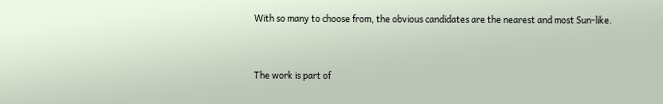With so many to choose from, the obvious candidates are the nearest and most Sun-like.


The work is part of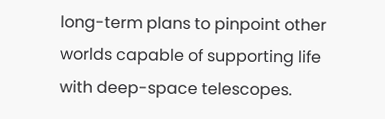long-term plans to pinpoint other worlds capable of supporting life with deep-space telescopes.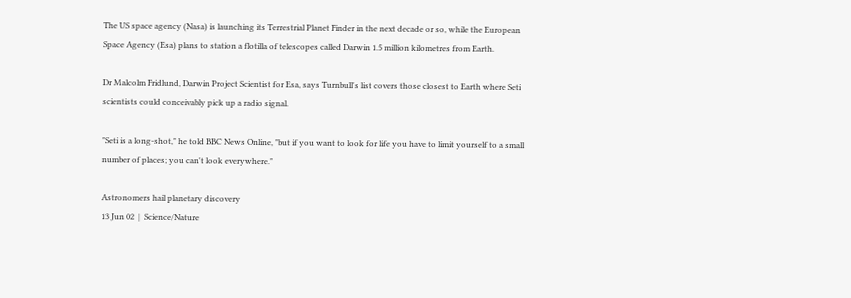The US space agency (Nasa) is launching its Terrestrial Planet Finder in the next decade or so, while the European Space Agency (Esa) plans to station a flotilla of telescopes called Darwin 1.5 million kilometres from Earth.

Dr Malcolm Fridlund, Darwin Project Scientist for Esa, says Turnbull's list covers those closest to Earth where Seti scientists could conceivably pick up a radio signal.

"Seti is a long-shot," he told BBC News Online, "but if you want to look for life you have to limit yourself to a small number of places; you can't look everywhere."

Astronomers hail planetary discovery
13 Jun 02  |  Science/Nature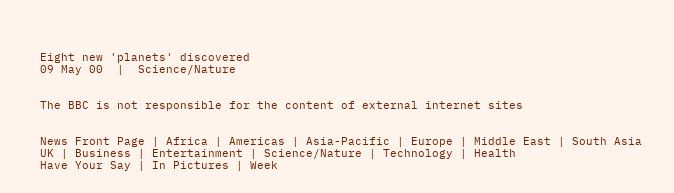Eight new 'planets' discovered
09 May 00  |  Science/Nature


The BBC is not responsible for the content of external internet sites


News Front Page | Africa | Americas | Asia-Pacific | Europe | Middle East | South Asia
UK | Business | Entertainment | Science/Nature | Technology | Health
Have Your Say | In Pictures | Week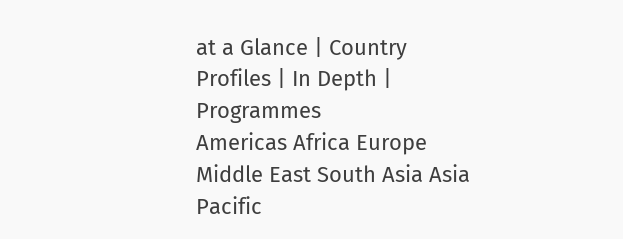at a Glance | Country Profiles | In Depth | Programmes
Americas Africa Europe Middle East South Asia Asia Pacific